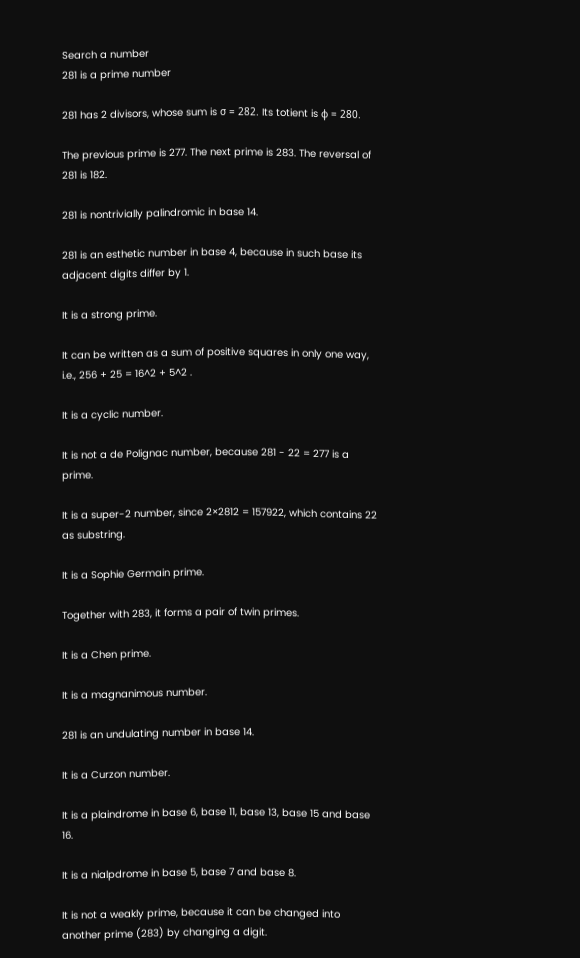Search a number
281 is a prime number

281 has 2 divisors, whose sum is σ = 282. Its totient is φ = 280.

The previous prime is 277. The next prime is 283. The reversal of 281 is 182.

281 is nontrivially palindromic in base 14.

281 is an esthetic number in base 4, because in such base its adjacent digits differ by 1.

It is a strong prime.

It can be written as a sum of positive squares in only one way, i.e., 256 + 25 = 16^2 + 5^2 .

It is a cyclic number.

It is not a de Polignac number, because 281 - 22 = 277 is a prime.

It is a super-2 number, since 2×2812 = 157922, which contains 22 as substring.

It is a Sophie Germain prime.

Together with 283, it forms a pair of twin primes.

It is a Chen prime.

It is a magnanimous number.

281 is an undulating number in base 14.

It is a Curzon number.

It is a plaindrome in base 6, base 11, base 13, base 15 and base 16.

It is a nialpdrome in base 5, base 7 and base 8.

It is not a weakly prime, because it can be changed into another prime (283) by changing a digit.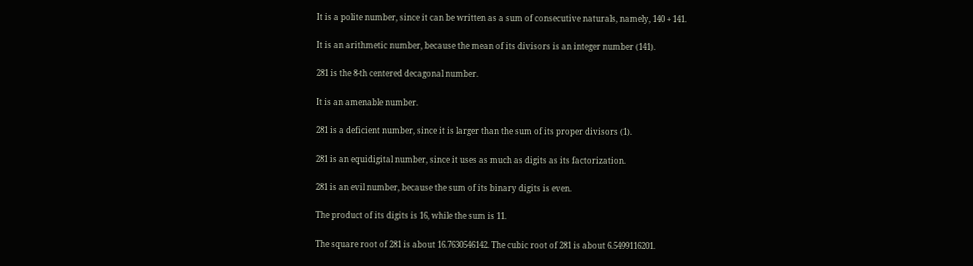It is a polite number, since it can be written as a sum of consecutive naturals, namely, 140 + 141.

It is an arithmetic number, because the mean of its divisors is an integer number (141).

281 is the 8-th centered decagonal number.

It is an amenable number.

281 is a deficient number, since it is larger than the sum of its proper divisors (1).

281 is an equidigital number, since it uses as much as digits as its factorization.

281 is an evil number, because the sum of its binary digits is even.

The product of its digits is 16, while the sum is 11.

The square root of 281 is about 16.7630546142. The cubic root of 281 is about 6.5499116201.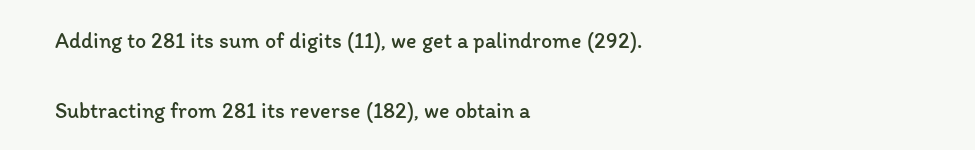Adding to 281 its sum of digits (11), we get a palindrome (292).

Subtracting from 281 its reverse (182), we obtain a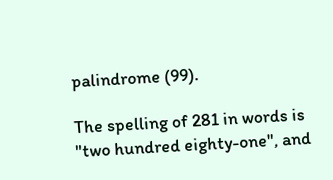palindrome (99).

The spelling of 281 in words is "two hundred eighty-one", and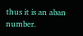thus it is an aban number.